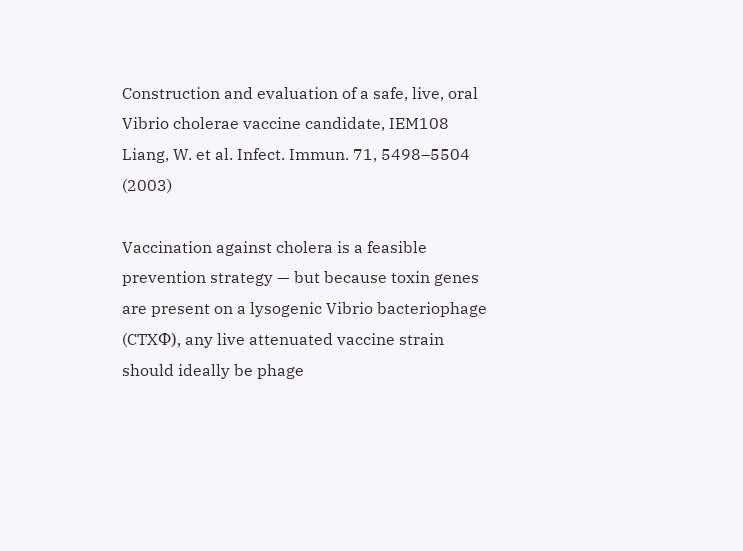Construction and evaluation of a safe, live, oral Vibrio cholerae vaccine candidate, IEM108 Liang, W. et al. Infect. Immun. 71, 5498–5504 (2003)

Vaccination against cholera is a feasible prevention strategy — but because toxin genes are present on a lysogenic Vibrio bacteriophage (CTXΦ), any live attenuated vaccine strain should ideally be phage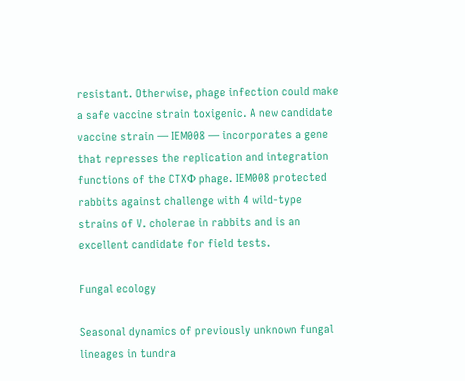resistant. Otherwise, phage infection could make a safe vaccine strain toxigenic. A new candidate vaccine strain — IEM008 — incorporates a gene that represses the replication and integration functions of the CTXΦ phage. IEM008 protected rabbits against challenge with 4 wild-type strains of V. cholerae in rabbits and is an excellent candidate for field tests.

Fungal ecology

Seasonal dynamics of previously unknown fungal lineages in tundra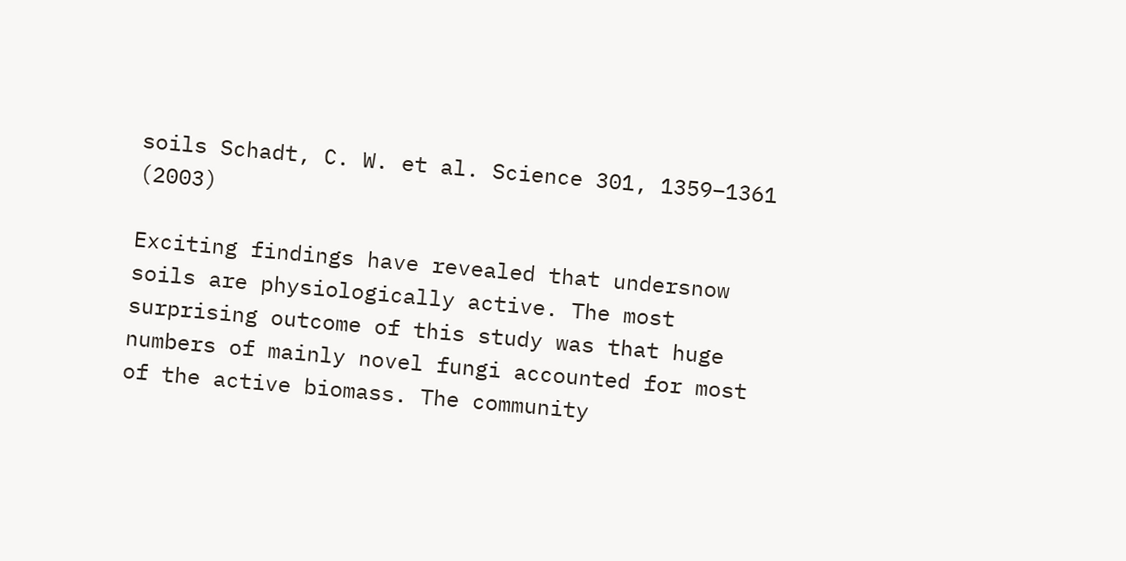soils Schadt, C. W. et al. Science 301, 1359–1361 (2003)

Exciting findings have revealed that undersnow soils are physiologically active. The most surprising outcome of this study was that huge numbers of mainly novel fungi accounted for most of the active biomass. The community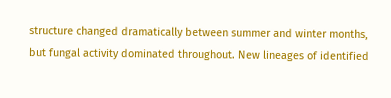structure changed dramatically between summer and winter months, but fungal activity dominated throughout. New lineages of identified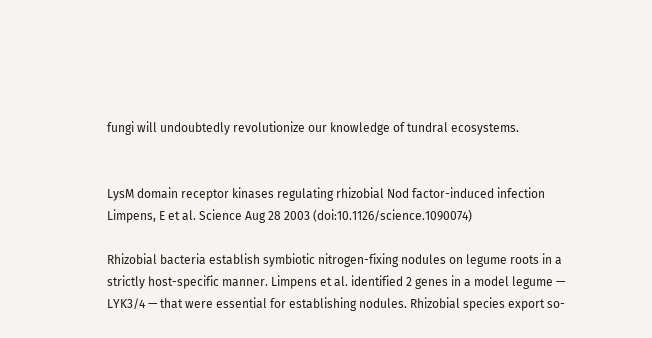fungi will undoubtedly revolutionize our knowledge of tundral ecosystems.


LysM domain receptor kinases regulating rhizobial Nod factor-induced infection Limpens, E et al. Science Aug 28 2003 (doi:10.1126/science.1090074)

Rhizobial bacteria establish symbiotic nitrogen-fixing nodules on legume roots in a strictly host-specific manner. Limpens et al. identified 2 genes in a model legume — LYK3/4 — that were essential for establishing nodules. Rhizobial species export so-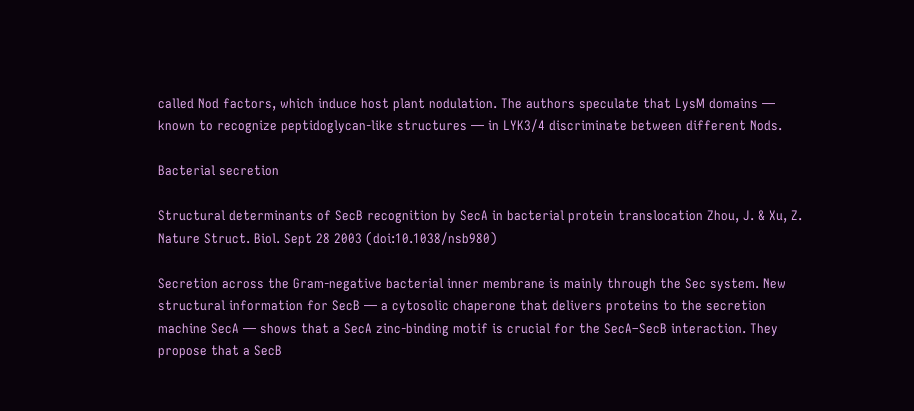called Nod factors, which induce host plant nodulation. The authors speculate that LysM domains — known to recognize peptidoglycan-like structures — in LYK3/4 discriminate between different Nods.

Bacterial secretion

Structural determinants of SecB recognition by SecA in bacterial protein translocation Zhou, J. & Xu, Z. Nature Struct. Biol. Sept 28 2003 (doi:10.1038/nsb980)

Secretion across the Gram-negative bacterial inner membrane is mainly through the Sec system. New structural information for SecB — a cytosolic chaperone that delivers proteins to the secretion machine SecA — shows that a SecA zinc-binding motif is crucial for the SecA–SecB interaction. They propose that a SecB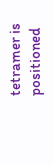tetramer is positioned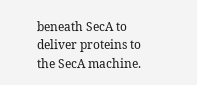beneath SecA to deliver proteins to the SecA machine.